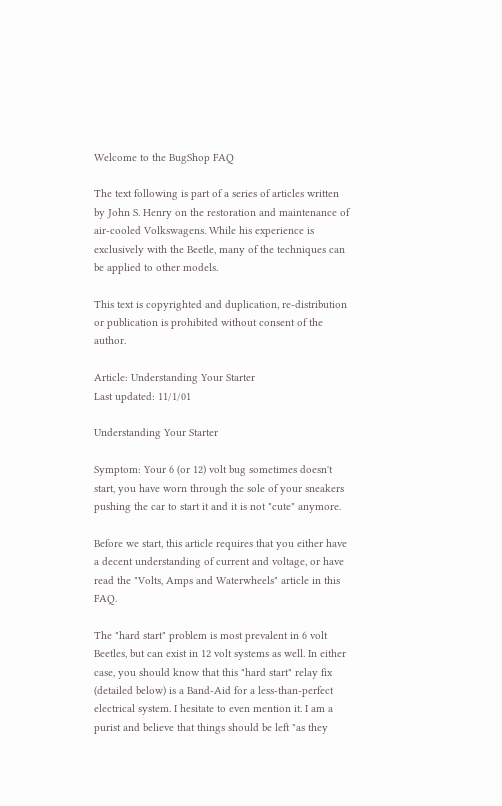Welcome to the BugShop FAQ

The text following is part of a series of articles written by John S. Henry on the restoration and maintenance of air-cooled Volkswagens. While his experience is exclusively with the Beetle, many of the techniques can be applied to other models.

This text is copyrighted and duplication, re-distribution or publication is prohibited without consent of the author.

Article: Understanding Your Starter
Last updated: 11/1/01

Understanding Your Starter

Symptom: Your 6 (or 12) volt bug sometimes doesn't start, you have worn through the sole of your sneakers pushing the car to start it and it is not "cute" anymore.

Before we start, this article requires that you either have a decent understanding of current and voltage, or have read the "Volts, Amps and Waterwheels" article in this FAQ.

The "hard start" problem is most prevalent in 6 volt Beetles, but can exist in 12 volt systems as well. In either case, you should know that this "hard start" relay fix (detailed below) is a Band-Aid for a less-than-perfect electrical system. I hesitate to even mention it. I am a purist and believe that things should be left "as they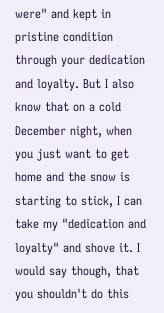were" and kept in pristine condition through your dedication and loyalty. But I also know that on a cold December night, when you just want to get home and the snow is starting to stick, I can take my "dedication and loyalty" and shove it. I would say though, that you shouldn't do this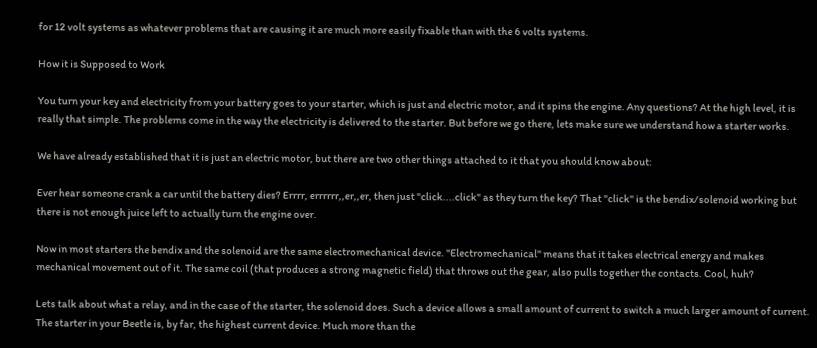for 12 volt systems as whatever problems that are causing it are much more easily fixable than with the 6 volts systems.

How it is Supposed to Work

You turn your key and electricity from your battery goes to your starter, which is just and electric motor, and it spins the engine. Any questions? At the high level, it is really that simple. The problems come in the way the electricity is delivered to the starter. But before we go there, lets make sure we understand how a starter works.

We have already established that it is just an electric motor, but there are two other things attached to it that you should know about:

Ever hear someone crank a car until the battery dies? Errrr, errrrrr,,er,,er, then just "click....click" as they turn the key? That "click" is the bendix/solenoid working but there is not enough juice left to actually turn the engine over.

Now in most starters the bendix and the solenoid are the same electromechanical device. "Electromechanical" means that it takes electrical energy and makes mechanical movement out of it. The same coil (that produces a strong magnetic field) that throws out the gear, also pulls together the contacts. Cool, huh?

Lets talk about what a relay, and in the case of the starter, the solenoid does. Such a device allows a small amount of current to switch a much larger amount of current. The starter in your Beetle is, by far, the highest current device. Much more than the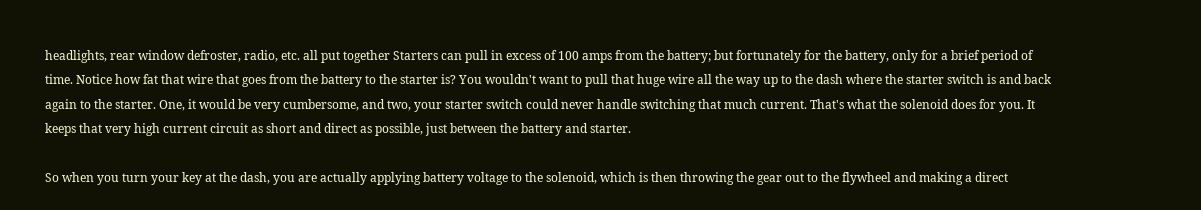headlights, rear window defroster, radio, etc. all put together Starters can pull in excess of 100 amps from the battery; but fortunately for the battery, only for a brief period of time. Notice how fat that wire that goes from the battery to the starter is? You wouldn't want to pull that huge wire all the way up to the dash where the starter switch is and back again to the starter. One, it would be very cumbersome, and two, your starter switch could never handle switching that much current. That's what the solenoid does for you. It keeps that very high current circuit as short and direct as possible, just between the battery and starter.

So when you turn your key at the dash, you are actually applying battery voltage to the solenoid, which is then throwing the gear out to the flywheel and making a direct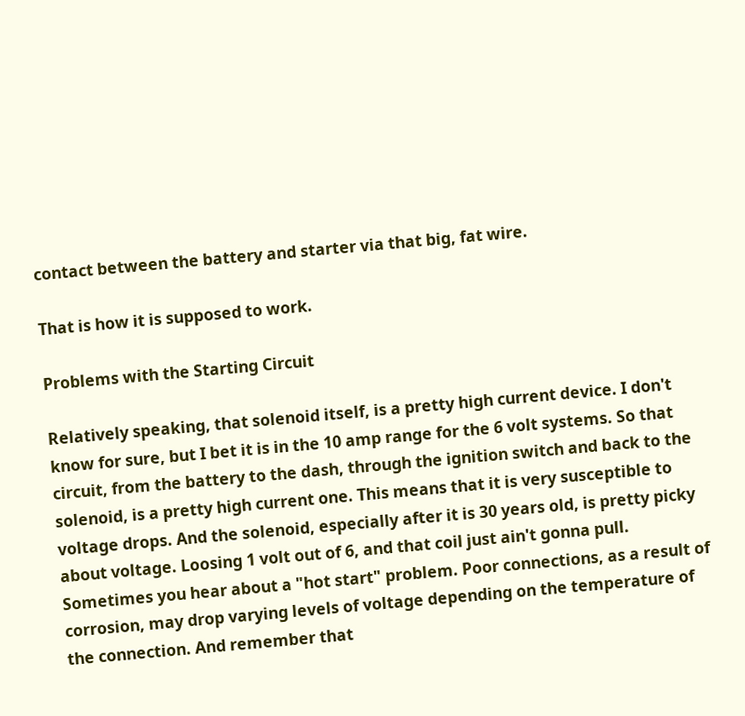contact between the battery and starter via that big, fat wire.

That is how it is supposed to work.

Problems with the Starting Circuit

Relatively speaking, that solenoid itself, is a pretty high current device. I don't know for sure, but I bet it is in the 10 amp range for the 6 volt systems. So that circuit, from the battery to the dash, through the ignition switch and back to the solenoid, is a pretty high current one. This means that it is very susceptible to voltage drops. And the solenoid, especially after it is 30 years old, is pretty picky about voltage. Loosing 1 volt out of 6, and that coil just ain't gonna pull. Sometimes you hear about a "hot start" problem. Poor connections, as a result of corrosion, may drop varying levels of voltage depending on the temperature of the connection. And remember that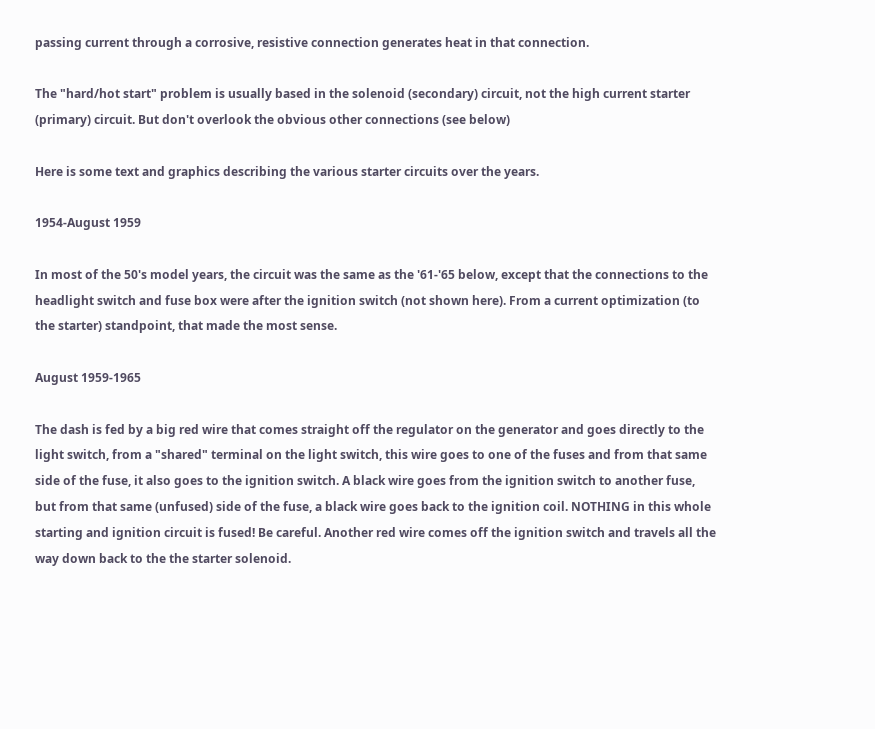passing current through a corrosive, resistive connection generates heat in that connection.

The "hard/hot start" problem is usually based in the solenoid (secondary) circuit, not the high current starter (primary) circuit. But don't overlook the obvious other connections (see below)

Here is some text and graphics describing the various starter circuits over the years.

1954-August 1959

In most of the 50's model years, the circuit was the same as the '61-'65 below, except that the connections to the headlight switch and fuse box were after the ignition switch (not shown here). From a current optimization (to the starter) standpoint, that made the most sense.

August 1959-1965

The dash is fed by a big red wire that comes straight off the regulator on the generator and goes directly to the light switch, from a "shared" terminal on the light switch, this wire goes to one of the fuses and from that same side of the fuse, it also goes to the ignition switch. A black wire goes from the ignition switch to another fuse, but from that same (unfused) side of the fuse, a black wire goes back to the ignition coil. NOTHING in this whole starting and ignition circuit is fused! Be careful. Another red wire comes off the ignition switch and travels all the way down back to the the starter solenoid.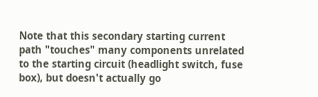Note that this secondary starting current path "touches" many components unrelated to the starting circuit (headlight switch, fuse box), but doesn't actually go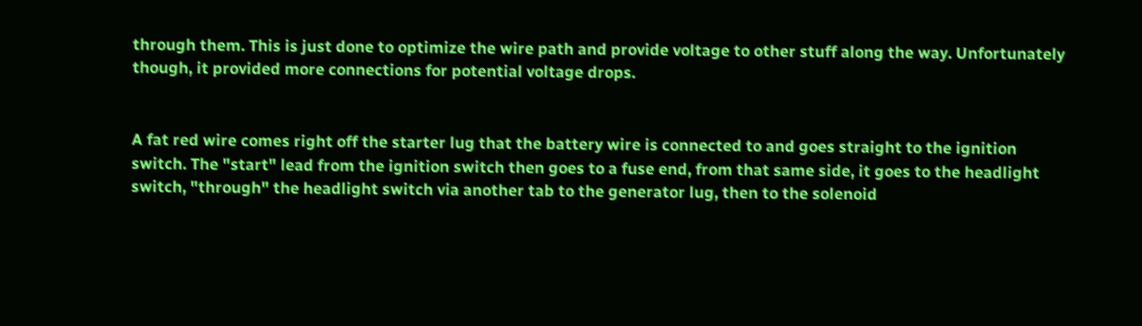through them. This is just done to optimize the wire path and provide voltage to other stuff along the way. Unfortunately though, it provided more connections for potential voltage drops.


A fat red wire comes right off the starter lug that the battery wire is connected to and goes straight to the ignition switch. The "start" lead from the ignition switch then goes to a fuse end, from that same side, it goes to the headlight switch, "through" the headlight switch via another tab to the generator lug, then to the solenoid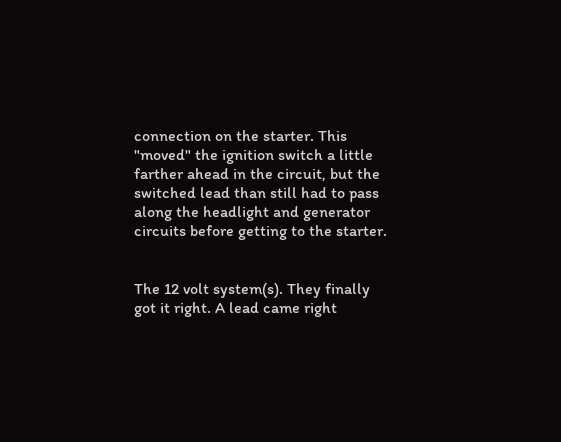connection on the starter. This "moved" the ignition switch a little farther ahead in the circuit, but the switched lead than still had to pass along the headlight and generator circuits before getting to the starter.


The 12 volt system(s). They finally got it right. A lead came right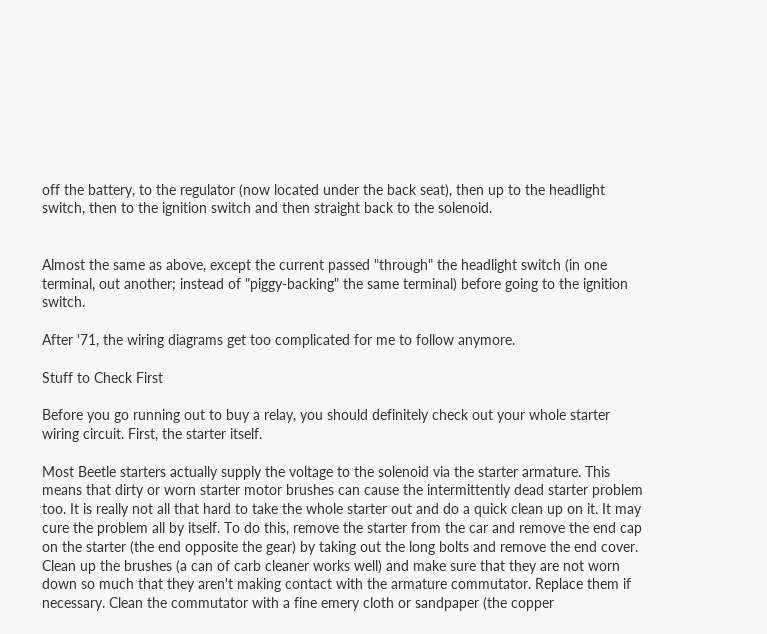off the battery, to the regulator (now located under the back seat), then up to the headlight switch, then to the ignition switch and then straight back to the solenoid.


Almost the same as above, except the current passed "through" the headlight switch (in one terminal, out another; instead of "piggy-backing" the same terminal) before going to the ignition switch.

After '71, the wiring diagrams get too complicated for me to follow anymore.

Stuff to Check First

Before you go running out to buy a relay, you should definitely check out your whole starter wiring circuit. First, the starter itself.

Most Beetle starters actually supply the voltage to the solenoid via the starter armature. This means that dirty or worn starter motor brushes can cause the intermittently dead starter problem too. It is really not all that hard to take the whole starter out and do a quick clean up on it. It may cure the problem all by itself. To do this, remove the starter from the car and remove the end cap on the starter (the end opposite the gear) by taking out the long bolts and remove the end cover. Clean up the brushes (a can of carb cleaner works well) and make sure that they are not worn down so much that they aren't making contact with the armature commutator. Replace them if necessary. Clean the commutator with a fine emery cloth or sandpaper (the copper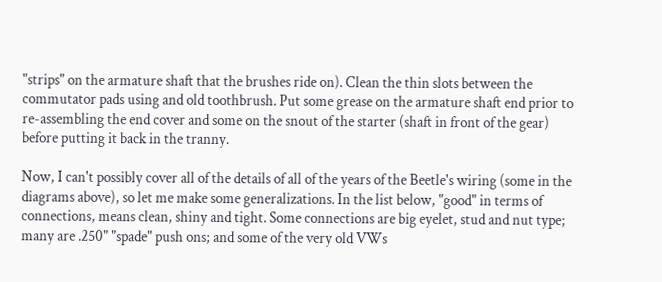"strips" on the armature shaft that the brushes ride on). Clean the thin slots between the commutator pads using and old toothbrush. Put some grease on the armature shaft end prior to re-assembling the end cover and some on the snout of the starter (shaft in front of the gear) before putting it back in the tranny.

Now, I can't possibly cover all of the details of all of the years of the Beetle's wiring (some in the diagrams above), so let me make some generalizations. In the list below, "good" in terms of connections, means clean, shiny and tight. Some connections are big eyelet, stud and nut type; many are .250" "spade" push ons; and some of the very old VWs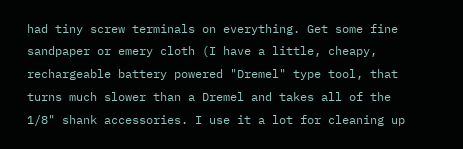had tiny screw terminals on everything. Get some fine sandpaper or emery cloth (I have a little, cheapy, rechargeable battery powered "Dremel" type tool, that turns much slower than a Dremel and takes all of the 1/8" shank accessories. I use it a lot for cleaning up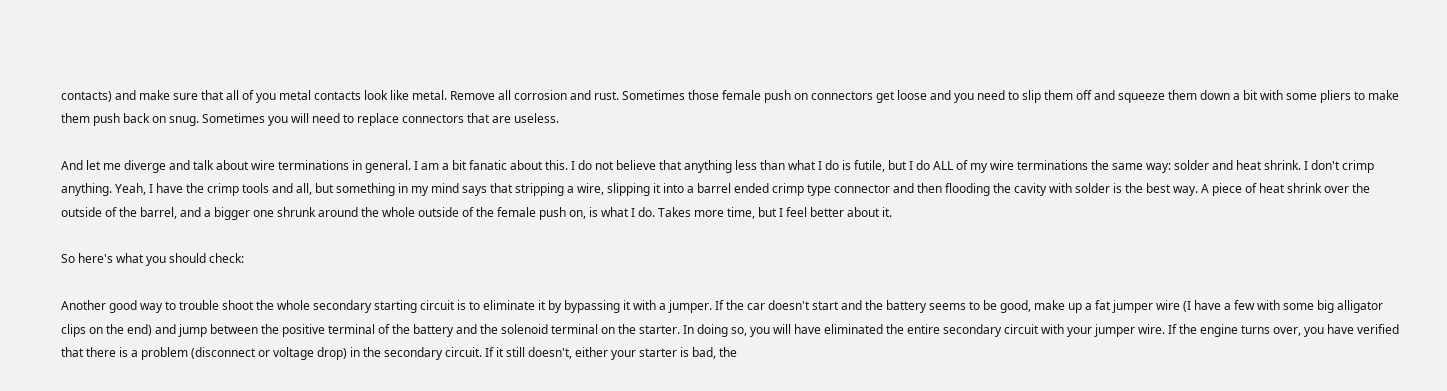contacts) and make sure that all of you metal contacts look like metal. Remove all corrosion and rust. Sometimes those female push on connectors get loose and you need to slip them off and squeeze them down a bit with some pliers to make them push back on snug. Sometimes you will need to replace connectors that are useless.

And let me diverge and talk about wire terminations in general. I am a bit fanatic about this. I do not believe that anything less than what I do is futile, but I do ALL of my wire terminations the same way: solder and heat shrink. I don't crimp anything. Yeah, I have the crimp tools and all, but something in my mind says that stripping a wire, slipping it into a barrel ended crimp type connector and then flooding the cavity with solder is the best way. A piece of heat shrink over the outside of the barrel, and a bigger one shrunk around the whole outside of the female push on, is what I do. Takes more time, but I feel better about it.

So here's what you should check:

Another good way to trouble shoot the whole secondary starting circuit is to eliminate it by bypassing it with a jumper. If the car doesn't start and the battery seems to be good, make up a fat jumper wire (I have a few with some big alligator clips on the end) and jump between the positive terminal of the battery and the solenoid terminal on the starter. In doing so, you will have eliminated the entire secondary circuit with your jumper wire. If the engine turns over, you have verified that there is a problem (disconnect or voltage drop) in the secondary circuit. If it still doesn't, either your starter is bad, the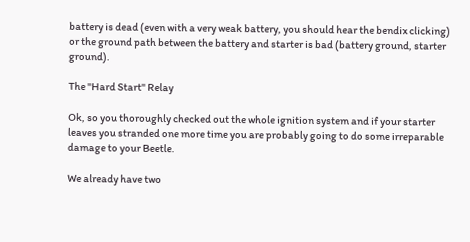battery is dead (even with a very weak battery, you should hear the bendix clicking) or the ground path between the battery and starter is bad (battery ground, starter ground).

The "Hard Start" Relay

Ok, so you thoroughly checked out the whole ignition system and if your starter leaves you stranded one more time you are probably going to do some irreparable damage to your Beetle.

We already have two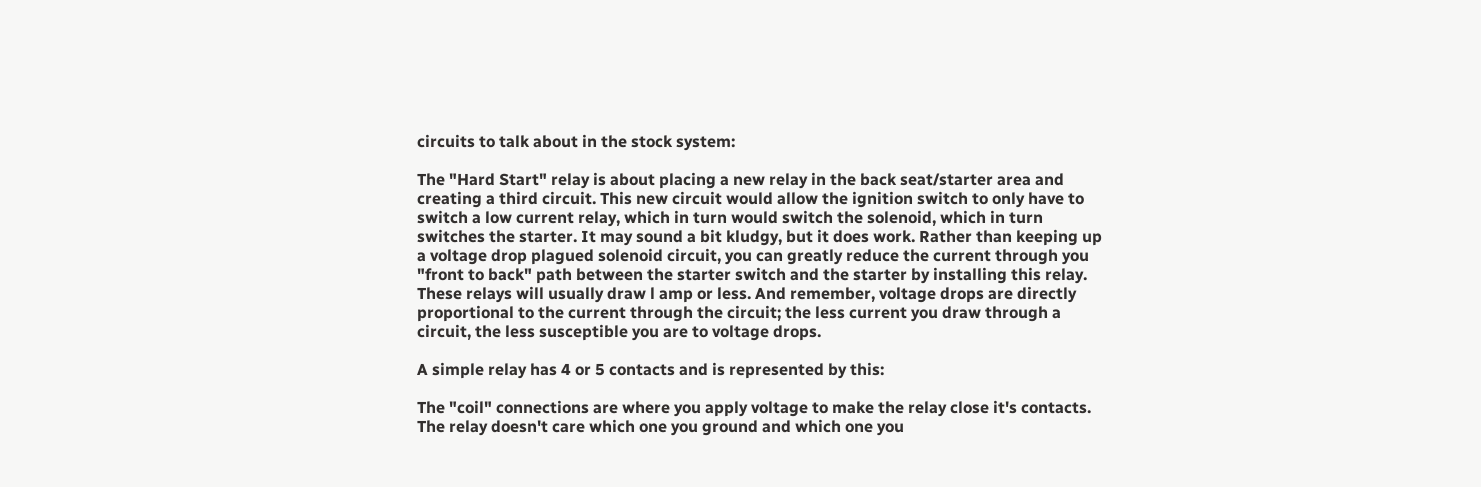circuits to talk about in the stock system:

The "Hard Start" relay is about placing a new relay in the back seat/starter area and creating a third circuit. This new circuit would allow the ignition switch to only have to switch a low current relay, which in turn would switch the solenoid, which in turn switches the starter. It may sound a bit kludgy, but it does work. Rather than keeping up a voltage drop plagued solenoid circuit, you can greatly reduce the current through you "front to back" path between the starter switch and the starter by installing this relay. These relays will usually draw l amp or less. And remember, voltage drops are directly proportional to the current through the circuit; the less current you draw through a circuit, the less susceptible you are to voltage drops.

A simple relay has 4 or 5 contacts and is represented by this:

The "coil" connections are where you apply voltage to make the relay close it's contacts. The relay doesn't care which one you ground and which one you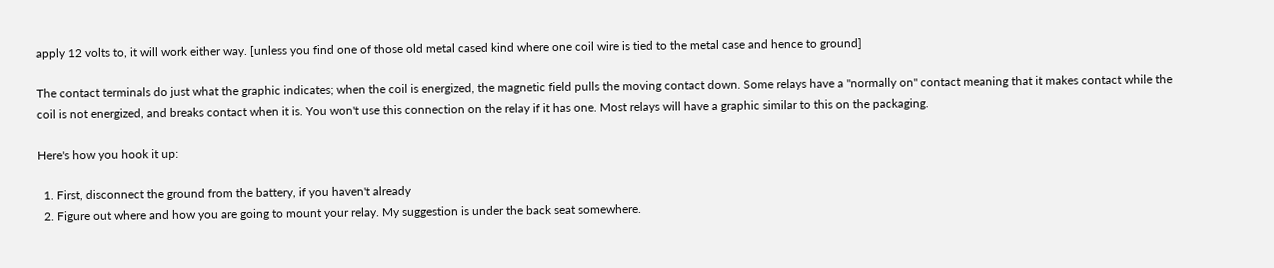apply 12 volts to, it will work either way. [unless you find one of those old metal cased kind where one coil wire is tied to the metal case and hence to ground]

The contact terminals do just what the graphic indicates; when the coil is energized, the magnetic field pulls the moving contact down. Some relays have a "normally on" contact meaning that it makes contact while the coil is not energized, and breaks contact when it is. You won't use this connection on the relay if it has one. Most relays will have a graphic similar to this on the packaging.

Here's how you hook it up:

  1. First, disconnect the ground from the battery, if you haven't already
  2. Figure out where and how you are going to mount your relay. My suggestion is under the back seat somewhere.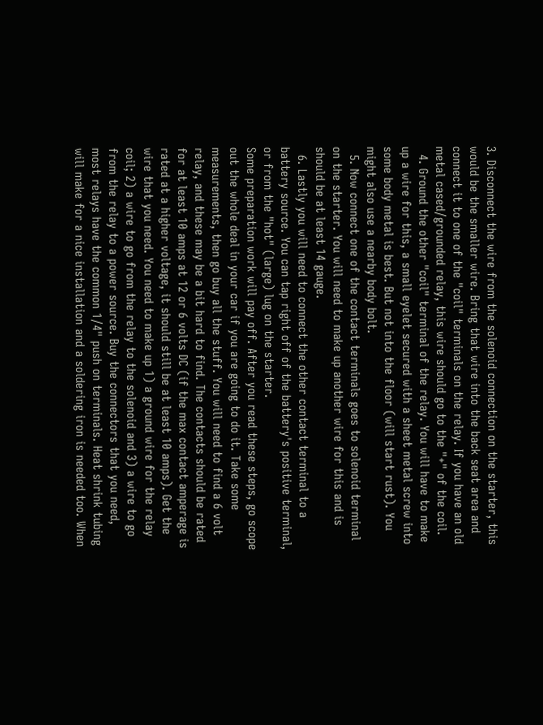3. Disconnect the wire from the solenoid connection on the starter, this would be the smaller wire. Bring that wire into the back seat area and connect it to one of the "coil" terminals on the relay. If you have an old metal cased/grounded relay, this wire should go to the "+" of the coil.
  4. Ground the other "coil" terminal of the relay. You will have to make up a wire for this, a small eyelet secured with a sheet metal screw into some body metal is best. But not into the floor (will start rust). You might also use a nearby body bolt.
  5. Now connect one of the contact terminals goes to solenoid terminal on the starter. You will need to make up another wire for this and is should be at least 14 gauge.
  6. Lastly you will need to connect the other contact terminal to a battery source. You can tap right off of the battery's positive terminal, or from the "hot" (large) lug on the starter.
Some preparation work will pay off. After you read these steps, go scope out the whole deal in your car if you are going to do it. Take some measurements, then go buy all the stuff. You will need to find a 6 volt relay, and these may be a bit hard to find. The contacts should be rated for at least 10 amps at 12 or 6 volts DC (if the max contact amperage is rated at a higher voltage, it should still be at least 10 amps). Get the wire that you need. You need to make up 1) a ground wire for the relay coil; 2) a wire to go from the relay to the solenoid and 3) a wire to go from the relay to a power source. Buy the connectors that you need, most relays have the common 1/4" push on terminals. Heat shrink tubing will make for a nice installation and a soldering iron is needed too. When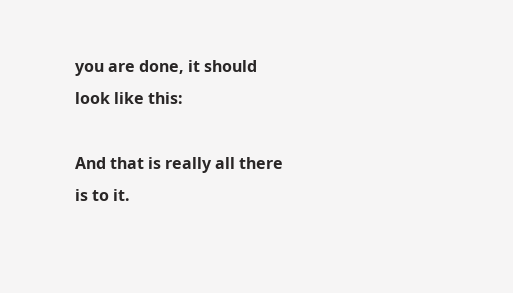you are done, it should look like this:

And that is really all there is to it.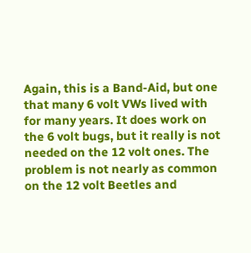Again, this is a Band-Aid, but one that many 6 volt VWs lived with for many years. It does work on the 6 volt bugs, but it really is not needed on the 12 volt ones. The problem is not nearly as common on the 12 volt Beetles and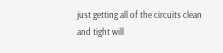just getting all of the circuits clean and tight will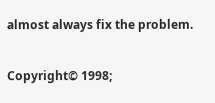almost always fix the problem.

Copyright© 1998;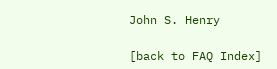John S. Henry

[back to FAQ Index]